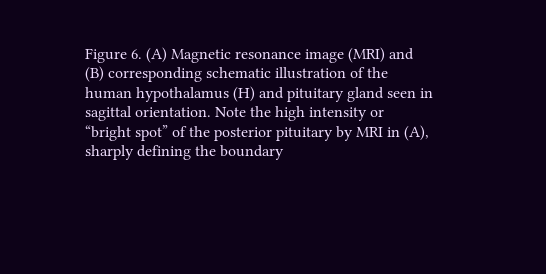Figure 6. (A) Magnetic resonance image (MRI) and (B) corresponding schematic illustration of the human hypothalamus (H) and pituitary gland seen in sagittal orientation. Note the high intensity or “bright spot” of the posterior pituitary by MRI in (A), sharply defining the boundary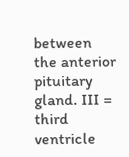between the anterior pituitary gland. III = third ventricle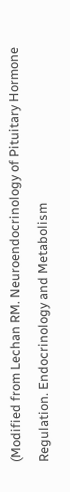(Modified from Lechan RM. Neuroendocrinology of Pituitary Hormone Regulation. Endocrinology and Metabolism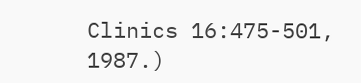Clinics 16:475-501, 1987.)